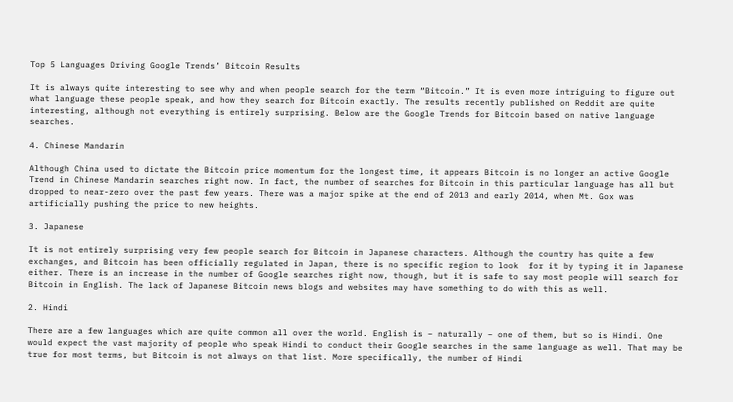Top 5 Languages Driving Google Trends’ Bitcoin Results

It is always quite interesting to see why and when people search for the term “Bitcoin.” It is even more intriguing to figure out what language these people speak, and how they search for Bitcoin exactly. The results recently published on Reddit are quite interesting, although not everything is entirely surprising. Below are the Google Trends for Bitcoin based on native language searches.

4. Chinese Mandarin

Although China used to dictate the Bitcoin price momentum for the longest time, it appears Bitcoin is no longer an active Google Trend in Chinese Mandarin searches right now. In fact, the number of searches for Bitcoin in this particular language has all but dropped to near-zero over the past few years. There was a major spike at the end of 2013 and early 2014, when Mt. Gox was artificially pushing the price to new heights.

3. Japanese

It is not entirely surprising very few people search for Bitcoin in Japanese characters. Although the country has quite a few exchanges, and Bitcoin has been officially regulated in Japan, there is no specific region to look  for it by typing it in Japanese either. There is an increase in the number of Google searches right now, though, but it is safe to say most people will search for Bitcoin in English. The lack of Japanese Bitcoin news blogs and websites may have something to do with this as well.

2. Hindi

There are a few languages which are quite common all over the world. English is – naturally – one of them, but so is Hindi. One would expect the vast majority of people who speak Hindi to conduct their Google searches in the same language as well. That may be true for most terms, but Bitcoin is not always on that list. More specifically, the number of Hindi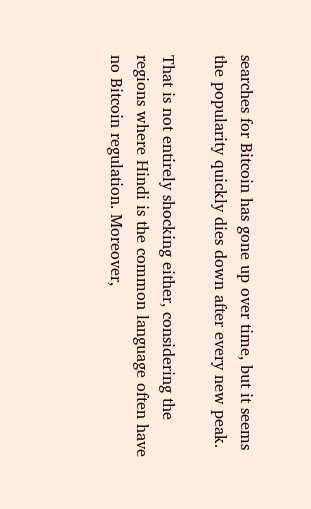searches for Bitcoin has gone up over time, but it seems the popularity quickly dies down after every new peak.

That is not entirely shocking either, considering the regions where Hindi is the common language often have no Bitcoin regulation. Moreover,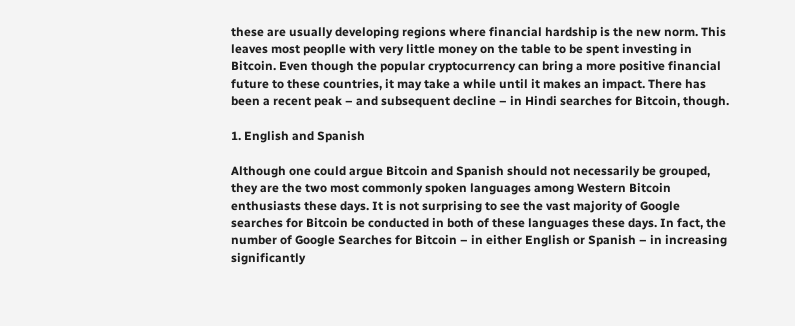these are usually developing regions where financial hardship is the new norm. This leaves most peoplle with very little money on the table to be spent investing in Bitcoin. Even though the popular cryptocurrency can bring a more positive financial future to these countries, it may take a while until it makes an impact. There has been a recent peak – and subsequent decline – in Hindi searches for Bitcoin, though.

1. English and Spanish

Although one could argue Bitcoin and Spanish should not necessarily be grouped, they are the two most commonly spoken languages among Western Bitcoin enthusiasts these days. It is not surprising to see the vast majority of Google searches for Bitcoin be conducted in both of these languages these days. In fact, the number of Google Searches for Bitcoin – in either English or Spanish – in increasing significantly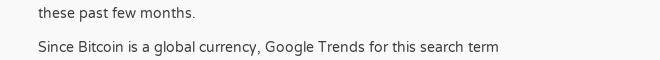these past few months.

Since Bitcoin is a global currency, Google Trends for this search term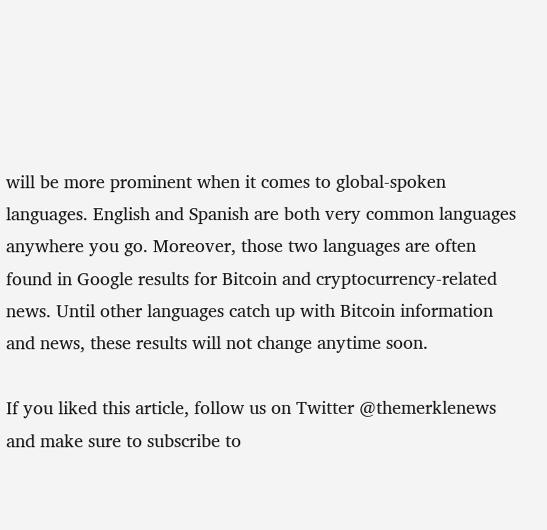will be more prominent when it comes to global-spoken languages. English and Spanish are both very common languages anywhere you go. Moreover, those two languages are often found in Google results for Bitcoin and cryptocurrency-related news. Until other languages catch up with Bitcoin information and news, these results will not change anytime soon.

If you liked this article, follow us on Twitter @themerklenews and make sure to subscribe to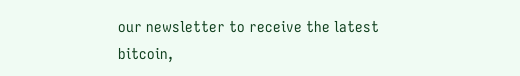our newsletter to receive the latest bitcoin,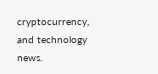cryptocurrency, and technology news.